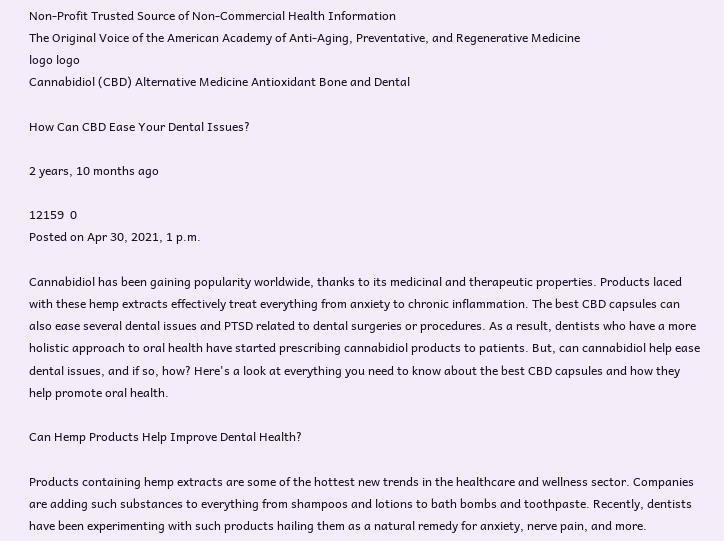Non-Profit Trusted Source of Non-Commercial Health Information
The Original Voice of the American Academy of Anti-Aging, Preventative, and Regenerative Medicine
logo logo
Cannabidiol (CBD) Alternative Medicine Antioxidant Bone and Dental

How Can CBD Ease Your Dental Issues?

2 years, 10 months ago

12159  0
Posted on Apr 30, 2021, 1 p.m.

Cannabidiol has been gaining popularity worldwide, thanks to its medicinal and therapeutic properties. Products laced with these hemp extracts effectively treat everything from anxiety to chronic inflammation. The best CBD capsules can also ease several dental issues and PTSD related to dental surgeries or procedures. As a result, dentists who have a more holistic approach to oral health have started prescribing cannabidiol products to patients. But, can cannabidiol help ease dental issues, and if so, how? Here's a look at everything you need to know about the best CBD capsules and how they help promote oral health.

Can Hemp Products Help Improve Dental Health?

Products containing hemp extracts are some of the hottest new trends in the healthcare and wellness sector. Companies are adding such substances to everything from shampoos and lotions to bath bombs and toothpaste. Recently, dentists have been experimenting with such products hailing them as a natural remedy for anxiety, nerve pain, and more.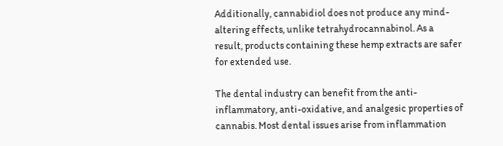Additionally, cannabidiol does not produce any mind-altering effects, unlike tetrahydrocannabinol. As a result, products containing these hemp extracts are safer for extended use.

The dental industry can benefit from the anti-inflammatory, anti-oxidative, and analgesic properties of cannabis. Most dental issues arise from inflammation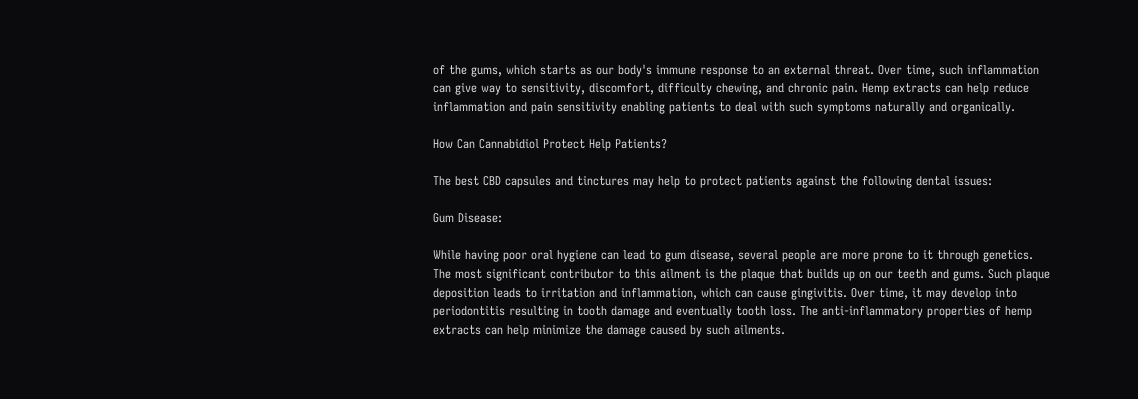of the gums, which starts as our body's immune response to an external threat. Over time, such inflammation can give way to sensitivity, discomfort, difficulty chewing, and chronic pain. Hemp extracts can help reduce inflammation and pain sensitivity enabling patients to deal with such symptoms naturally and organically.

How Can Cannabidiol Protect Help Patients?

The best CBD capsules and tinctures may help to protect patients against the following dental issues:

Gum Disease:

While having poor oral hygiene can lead to gum disease, several people are more prone to it through genetics. The most significant contributor to this ailment is the plaque that builds up on our teeth and gums. Such plaque deposition leads to irritation and inflammation, which can cause gingivitis. Over time, it may develop into periodontitis resulting in tooth damage and eventually tooth loss. The anti-inflammatory properties of hemp extracts can help minimize the damage caused by such ailments.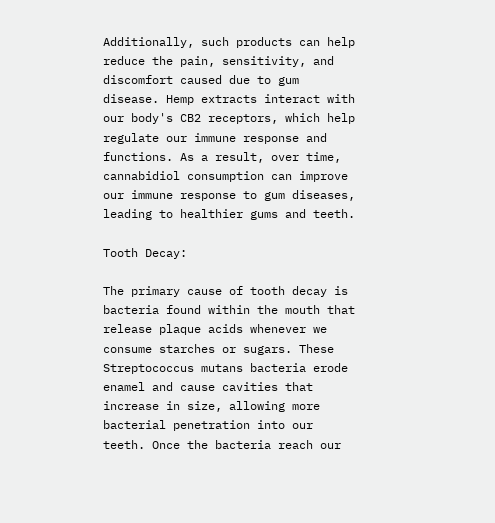Additionally, such products can help reduce the pain, sensitivity, and discomfort caused due to gum disease. Hemp extracts interact with our body's CB2 receptors, which help regulate our immune response and functions. As a result, over time, cannabidiol consumption can improve our immune response to gum diseases, leading to healthier gums and teeth.

Tooth Decay:

The primary cause of tooth decay is bacteria found within the mouth that release plaque acids whenever we consume starches or sugars. These Streptococcus mutans bacteria erode enamel and cause cavities that increase in size, allowing more bacterial penetration into our teeth. Once the bacteria reach our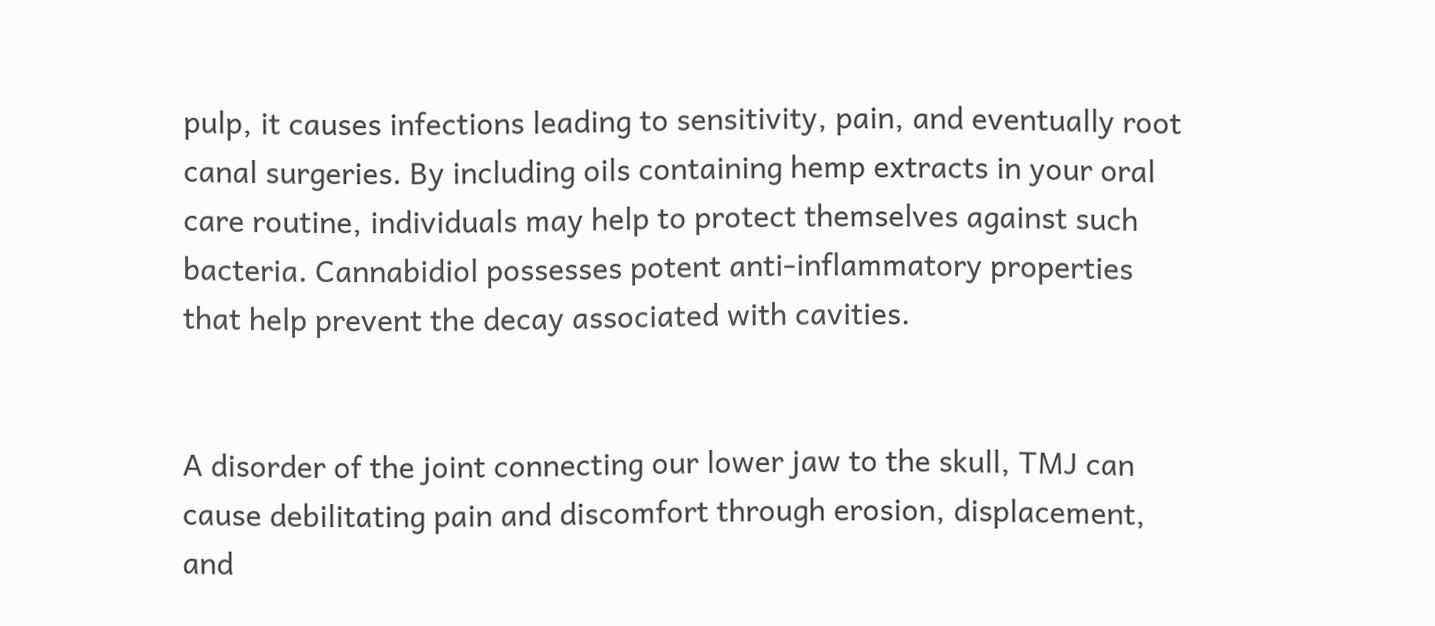pulp, it causes infections leading to sensitivity, pain, and eventually root canal surgeries. By including oils containing hemp extracts in your oral care routine, individuals may help to protect themselves against such bacteria. Cannabidiol possesses potent anti-inflammatory properties that help prevent the decay associated with cavities.


A disorder of the joint connecting our lower jaw to the skull, TMJ can cause debilitating pain and discomfort through erosion, displacement, and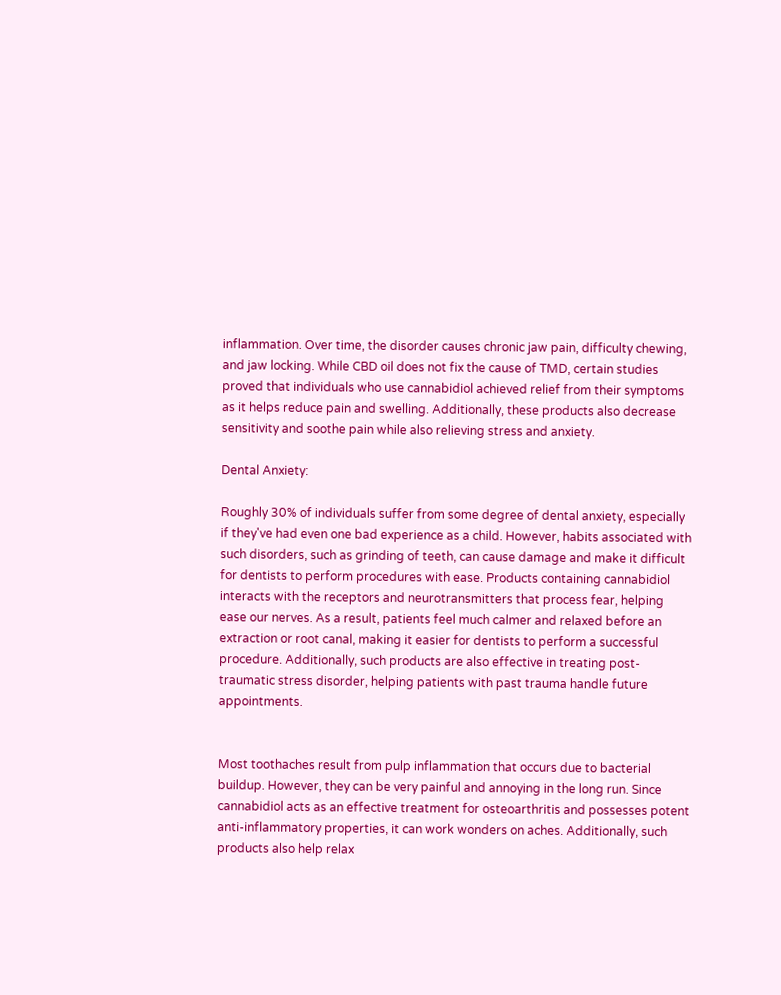inflammation. Over time, the disorder causes chronic jaw pain, difficulty chewing, and jaw locking. While CBD oil does not fix the cause of TMD, certain studies proved that individuals who use cannabidiol achieved relief from their symptoms as it helps reduce pain and swelling. Additionally, these products also decrease sensitivity and soothe pain while also relieving stress and anxiety.

Dental Anxiety:

Roughly 30% of individuals suffer from some degree of dental anxiety, especially if they've had even one bad experience as a child. However, habits associated with such disorders, such as grinding of teeth, can cause damage and make it difficult for dentists to perform procedures with ease. Products containing cannabidiol interacts with the receptors and neurotransmitters that process fear, helping ease our nerves. As a result, patients feel much calmer and relaxed before an extraction or root canal, making it easier for dentists to perform a successful procedure. Additionally, such products are also effective in treating post-traumatic stress disorder, helping patients with past trauma handle future appointments.


Most toothaches result from pulp inflammation that occurs due to bacterial buildup. However, they can be very painful and annoying in the long run. Since cannabidiol acts as an effective treatment for osteoarthritis and possesses potent anti-inflammatory properties, it can work wonders on aches. Additionally, such products also help relax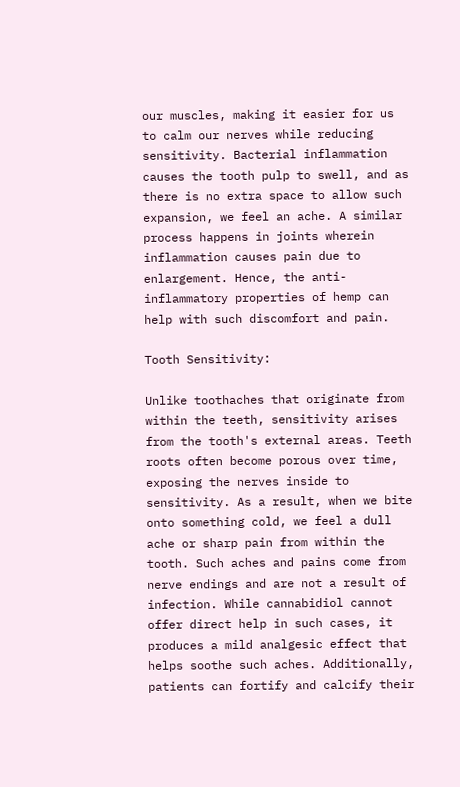our muscles, making it easier for us to calm our nerves while reducing sensitivity. Bacterial inflammation causes the tooth pulp to swell, and as there is no extra space to allow such expansion, we feel an ache. A similar process happens in joints wherein inflammation causes pain due to enlargement. Hence, the anti-inflammatory properties of hemp can help with such discomfort and pain.

Tooth Sensitivity:

Unlike toothaches that originate from within the teeth, sensitivity arises from the tooth's external areas. Teeth roots often become porous over time, exposing the nerves inside to sensitivity. As a result, when we bite onto something cold, we feel a dull ache or sharp pain from within the tooth. Such aches and pains come from nerve endings and are not a result of infection. While cannabidiol cannot offer direct help in such cases, it produces a mild analgesic effect that helps soothe such aches. Additionally, patients can fortify and calcify their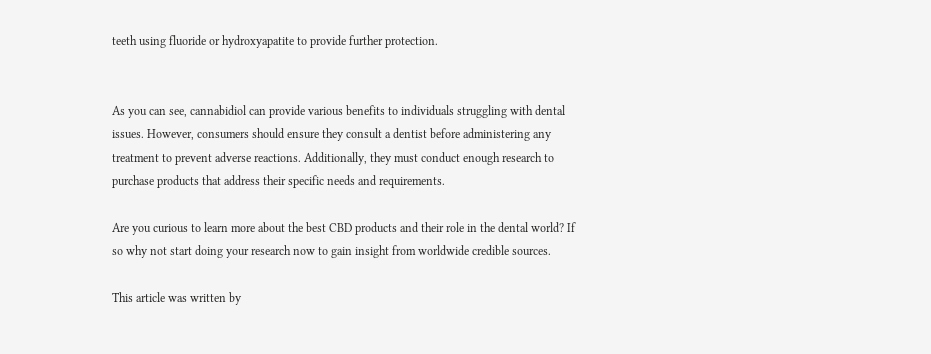teeth using fluoride or hydroxyapatite to provide further protection.


As you can see, cannabidiol can provide various benefits to individuals struggling with dental issues. However, consumers should ensure they consult a dentist before administering any treatment to prevent adverse reactions. Additionally, they must conduct enough research to purchase products that address their specific needs and requirements.

Are you curious to learn more about the best CBD products and their role in the dental world? If so why not start doing your research now to gain insight from worldwide credible sources.

This article was written by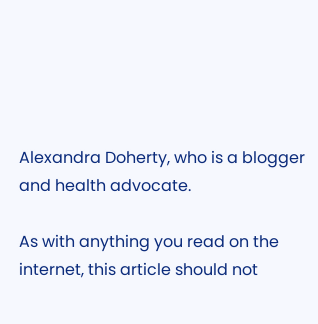Alexandra Doherty, who is a blogger and health advocate.

As with anything you read on the internet, this article should not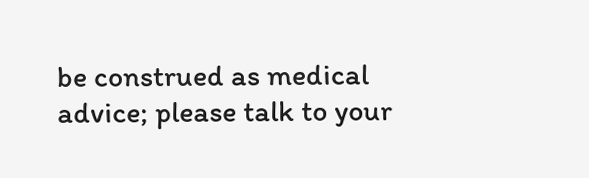be construed as medical advice; please talk to your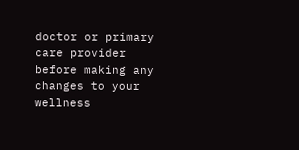doctor or primary care provider before making any changes to your wellness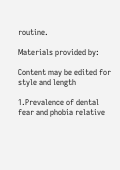routine.

Materials provided by:

Content may be edited for style and length

1.Prevalence of dental fear and phobia relative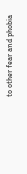to other fear and phobia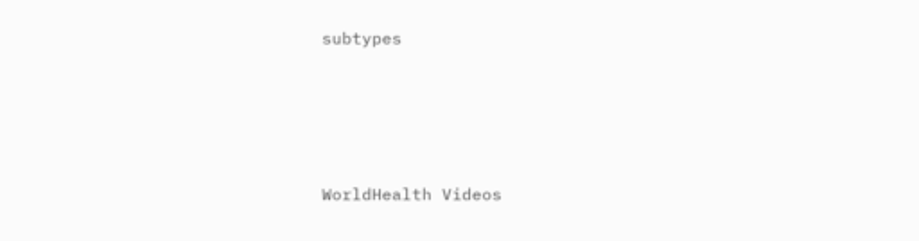subtypes






WorldHealth Videos